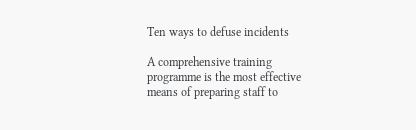Ten ways to defuse incidents

A comprehensive training programme is the most effective means of preparing staff to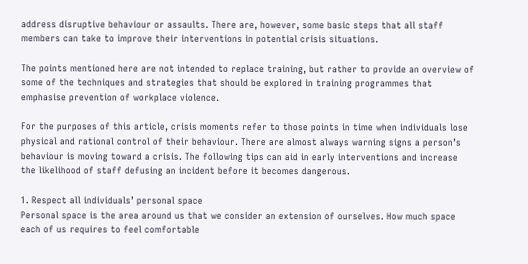address disruptive behaviour or assaults. There are, however, some basic steps that all staff members can take to improve their interventions in potential crisis situations.

The points mentioned here are not intended to replace training, but rather to provide an overview of some of the techniques and strategies that should be explored in training programmes that emphasise prevention of workplace violence.

For the purposes of this article, crisis moments refer to those points in time when individuals lose physical and rational control of their behaviour. There are almost always warning signs a person’s behaviour is moving toward a crisis. The following tips can aid in early interventions and increase the likelihood of staff defusing an incident before it becomes dangerous.

1. Respect all individuals’ personal space
Personal space is the area around us that we consider an extension of ourselves. How much space each of us requires to feel comfortable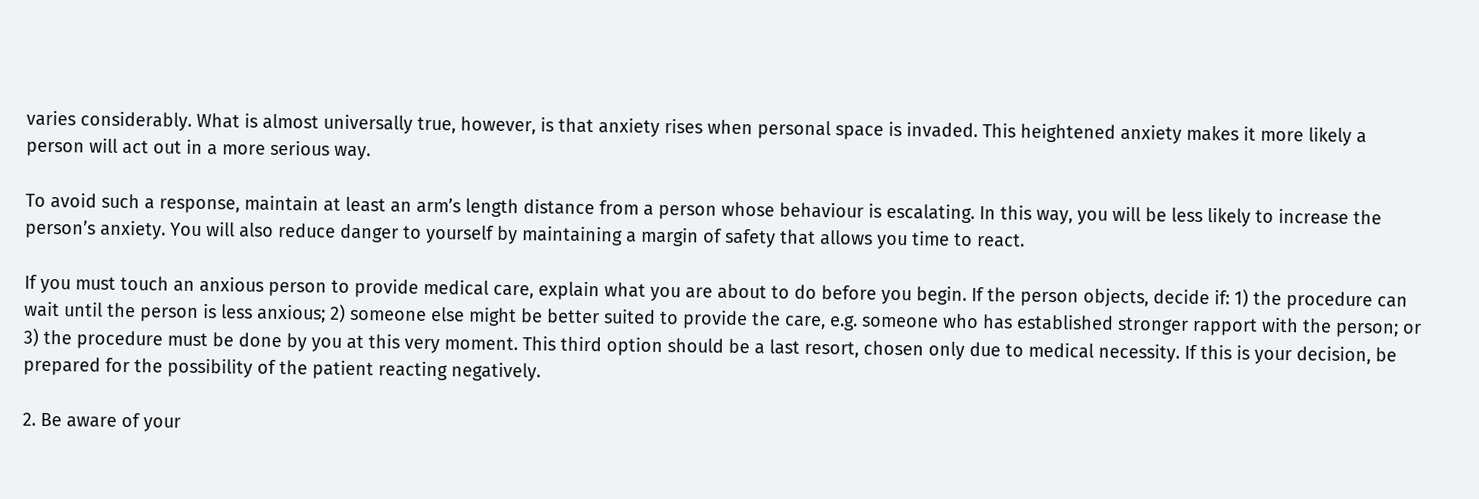varies considerably. What is almost universally true, however, is that anxiety rises when personal space is invaded. This heightened anxiety makes it more likely a person will act out in a more serious way.

To avoid such a response, maintain at least an arm’s length distance from a person whose behaviour is escalating. In this way, you will be less likely to increase the person’s anxiety. You will also reduce danger to yourself by maintaining a margin of safety that allows you time to react.

If you must touch an anxious person to provide medical care, explain what you are about to do before you begin. If the person objects, decide if: 1) the procedure can wait until the person is less anxious; 2) someone else might be better suited to provide the care, e.g. someone who has established stronger rapport with the person; or 3) the procedure must be done by you at this very moment. This third option should be a last resort, chosen only due to medical necessity. If this is your decision, be prepared for the possibility of the patient reacting negatively.

2. Be aware of your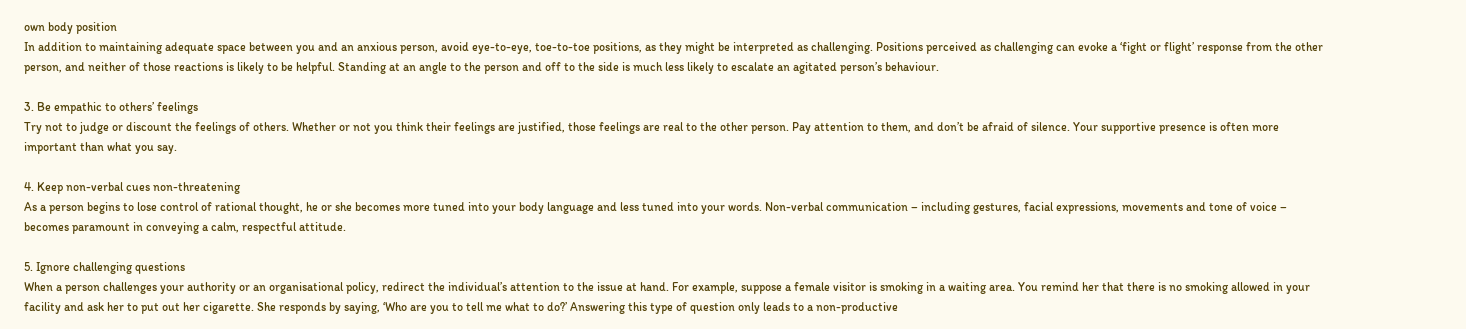own body position
In addition to maintaining adequate space between you and an anxious person, avoid eye-to-eye, toe-to-toe positions, as they might be interpreted as challenging. Positions perceived as challenging can evoke a ‘fight or flight’ response from the other person, and neither of those reactions is likely to be helpful. Standing at an angle to the person and off to the side is much less likely to escalate an agitated person’s behaviour.

3. Be empathic to others’ feelings
Try not to judge or discount the feelings of others. Whether or not you think their feelings are justified, those feelings are real to the other person. Pay attention to them, and don’t be afraid of silence. Your supportive presence is often more important than what you say.

4. Keep non-verbal cues non-threatening
As a person begins to lose control of rational thought, he or she becomes more tuned into your body language and less tuned into your words. Non-verbal communication – including gestures, facial expressions, movements and tone of voice – becomes paramount in conveying a calm, respectful attitude.

5. Ignore challenging questions
When a person challenges your authority or an organisational policy, redirect the individual’s attention to the issue at hand. For example, suppose a female visitor is smoking in a waiting area. You remind her that there is no smoking allowed in your facility and ask her to put out her cigarette. She responds by saying, ‘Who are you to tell me what to do?’ Answering this type of question only leads to a non-productive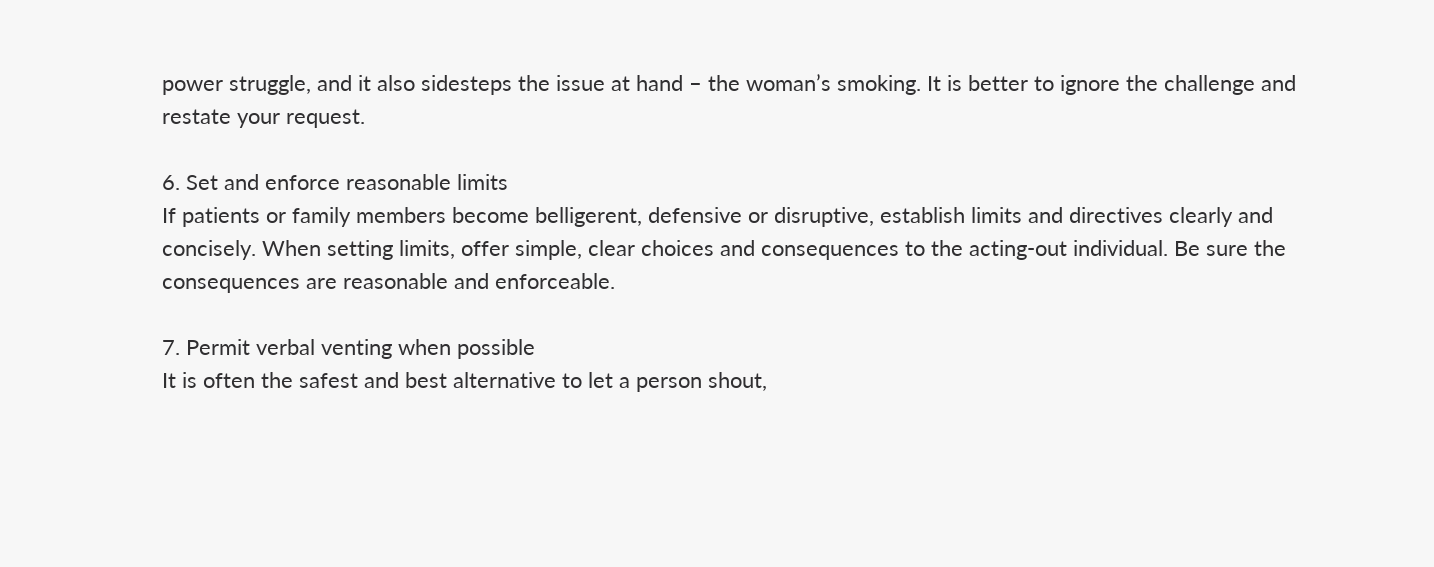power struggle, and it also sidesteps the issue at hand – the woman’s smoking. It is better to ignore the challenge and restate your request.

6. Set and enforce reasonable limits
If patients or family members become belligerent, defensive or disruptive, establish limits and directives clearly and concisely. When setting limits, offer simple, clear choices and consequences to the acting-out individual. Be sure the consequences are reasonable and enforceable.

7. Permit verbal venting when possible
It is often the safest and best alternative to let a person shout,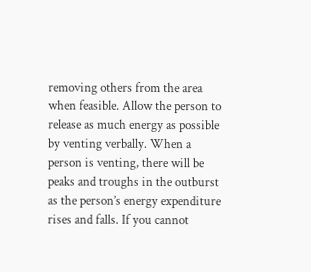removing others from the area when feasible. Allow the person to release as much energy as possible by venting verbally. When a person is venting, there will be peaks and troughs in the outburst as the person’s energy expenditure rises and falls. If you cannot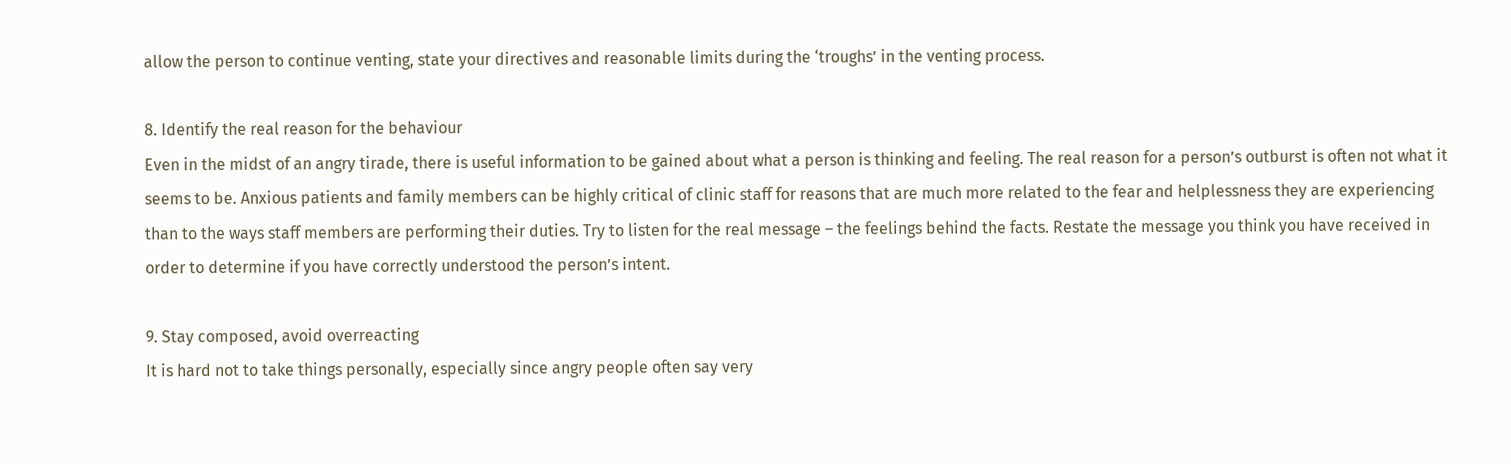allow the person to continue venting, state your directives and reasonable limits during the ‘troughs’ in the venting process.

8. Identify the real reason for the behaviour
Even in the midst of an angry tirade, there is useful information to be gained about what a person is thinking and feeling. The real reason for a person’s outburst is often not what it seems to be. Anxious patients and family members can be highly critical of clinic staff for reasons that are much more related to the fear and helplessness they are experiencing than to the ways staff members are performing their duties. Try to listen for the real message – the feelings behind the facts. Restate the message you think you have received in order to determine if you have correctly understood the person’s intent.

9. Stay composed, avoid overreacting
It is hard not to take things personally, especially since angry people often say very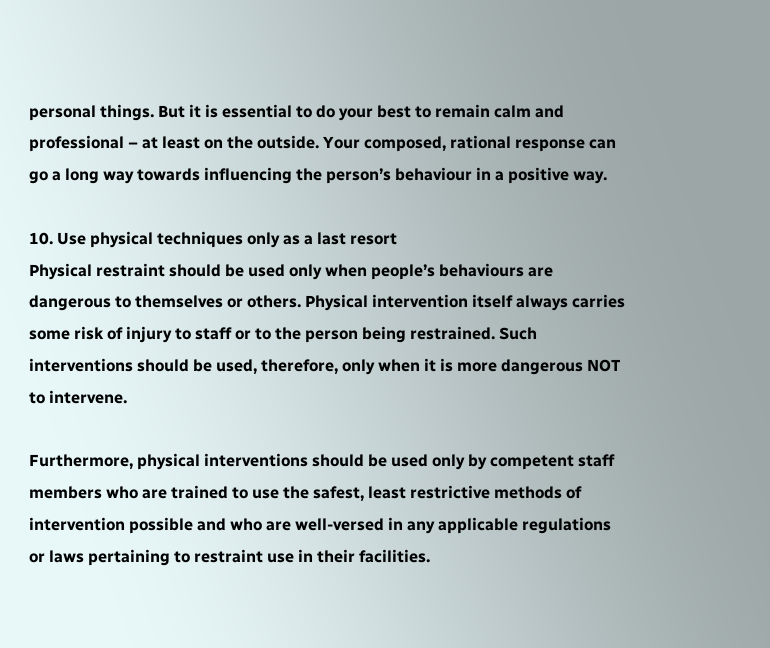personal things. But it is essential to do your best to remain calm and professional – at least on the outside. Your composed, rational response can go a long way towards influencing the person’s behaviour in a positive way.

10. Use physical techniques only as a last resort
Physical restraint should be used only when people’s behaviours are dangerous to themselves or others. Physical intervention itself always carries some risk of injury to staff or to the person being restrained. Such interventions should be used, therefore, only when it is more dangerous NOT to intervene.

Furthermore, physical interventions should be used only by competent staff members who are trained to use the safest, least restrictive methods of intervention possible and who are well-versed in any applicable regulations or laws pertaining to restraint use in their facilities.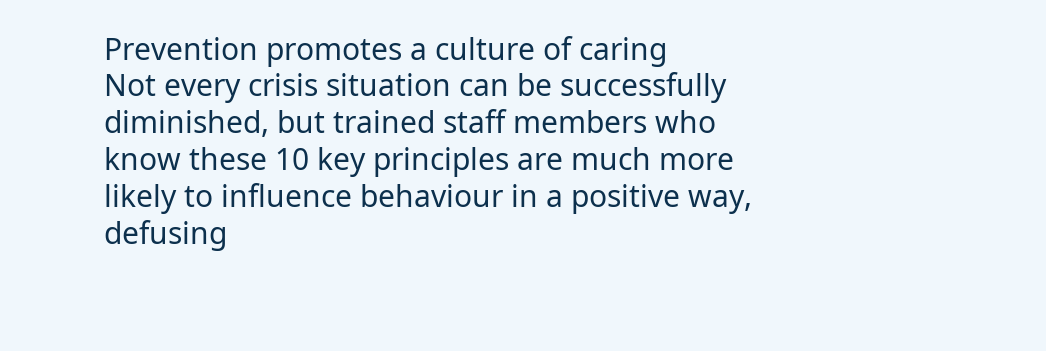Prevention promotes a culture of caring
Not every crisis situation can be successfully diminished, but trained staff members who know these 10 key principles are much more likely to influence behaviour in a positive way, defusing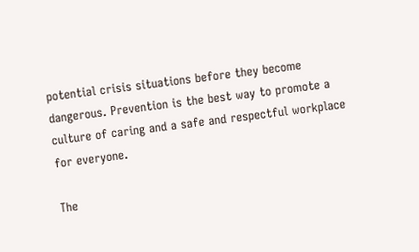potential crisis situations before they become dangerous. Prevention is the best way to promote a culture of caring and a safe and respectful workplace for everyone.

The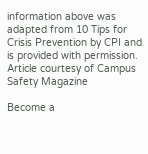information above was adapted from 10 Tips for Crisis Prevention by CPI and is provided with permission. Article courtesy of Campus Safety Magazine

Become a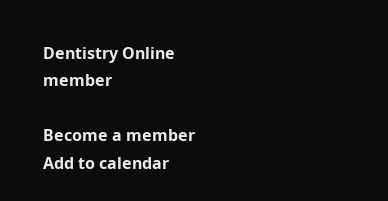Dentistry Online member

Become a member
Add to calendar